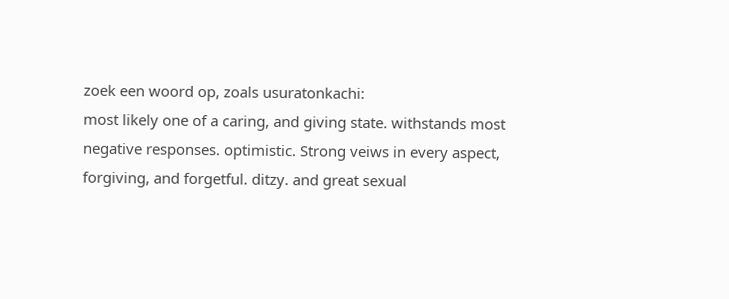zoek een woord op, zoals usuratonkachi:
most likely one of a caring, and giving state. withstands most negative responses. optimistic. Strong veiws in every aspect, forgiving, and forgetful. ditzy. and great sexual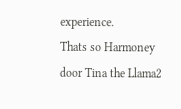experience.
Thats so Harmoney
door Tina the Llama2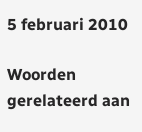5 februari 2010

Woorden gerelateerd aan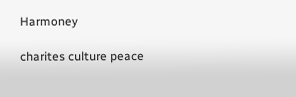Harmoney

charites culture peace